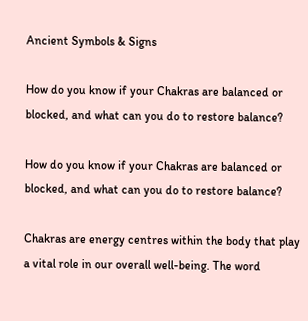Ancient Symbols & Signs

How do you know if your Chakras are balanced or blocked, and what can you do to restore balance?

How do you know if your Chakras are balanced or blocked, and what can you do to restore balance?

Chakras are energy centres within the body that play a vital role in our overall well-being. The word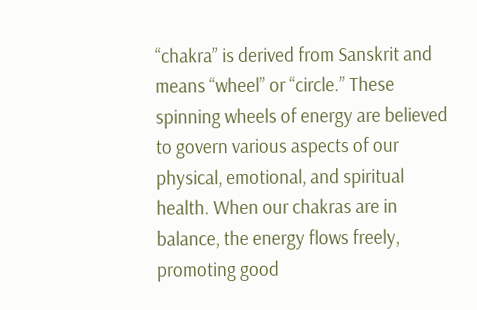“chakra” is derived from Sanskrit and means “wheel” or “circle.” These spinning wheels of energy are believed to govern various aspects of our physical, emotional, and spiritual health. When our chakras are in balance, the energy flows freely, promoting good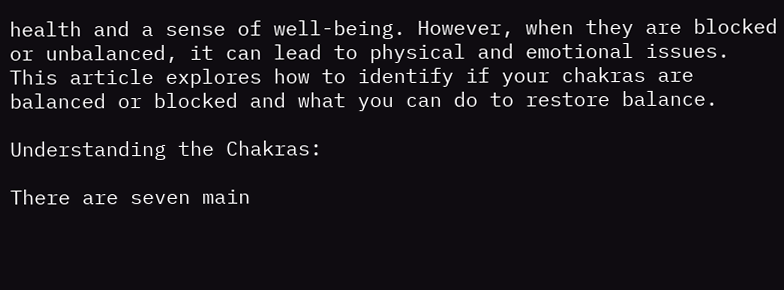health and a sense of well-being. However, when they are blocked or unbalanced, it can lead to physical and emotional issues. This article explores how to identify if your chakras are balanced or blocked and what you can do to restore balance.

Understanding the Chakras:

There are seven main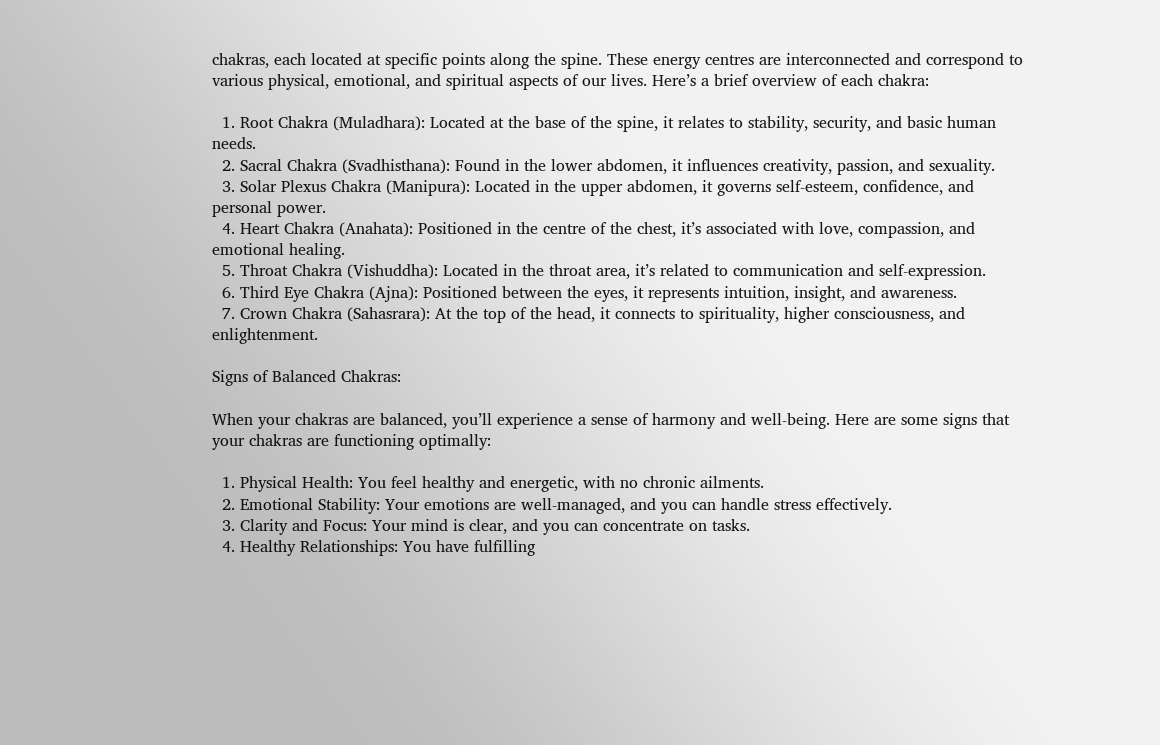chakras, each located at specific points along the spine. These energy centres are interconnected and correspond to various physical, emotional, and spiritual aspects of our lives. Here’s a brief overview of each chakra:

  1. Root Chakra (Muladhara): Located at the base of the spine, it relates to stability, security, and basic human needs.
  2. Sacral Chakra (Svadhisthana): Found in the lower abdomen, it influences creativity, passion, and sexuality.
  3. Solar Plexus Chakra (Manipura): Located in the upper abdomen, it governs self-esteem, confidence, and personal power.
  4. Heart Chakra (Anahata): Positioned in the centre of the chest, it’s associated with love, compassion, and emotional healing.
  5. Throat Chakra (Vishuddha): Located in the throat area, it’s related to communication and self-expression.
  6. Third Eye Chakra (Ajna): Positioned between the eyes, it represents intuition, insight, and awareness.
  7. Crown Chakra (Sahasrara): At the top of the head, it connects to spirituality, higher consciousness, and enlightenment.

Signs of Balanced Chakras:

When your chakras are balanced, you’ll experience a sense of harmony and well-being. Here are some signs that your chakras are functioning optimally:

  1. Physical Health: You feel healthy and energetic, with no chronic ailments.
  2. Emotional Stability: Your emotions are well-managed, and you can handle stress effectively.
  3. Clarity and Focus: Your mind is clear, and you can concentrate on tasks.
  4. Healthy Relationships: You have fulfilling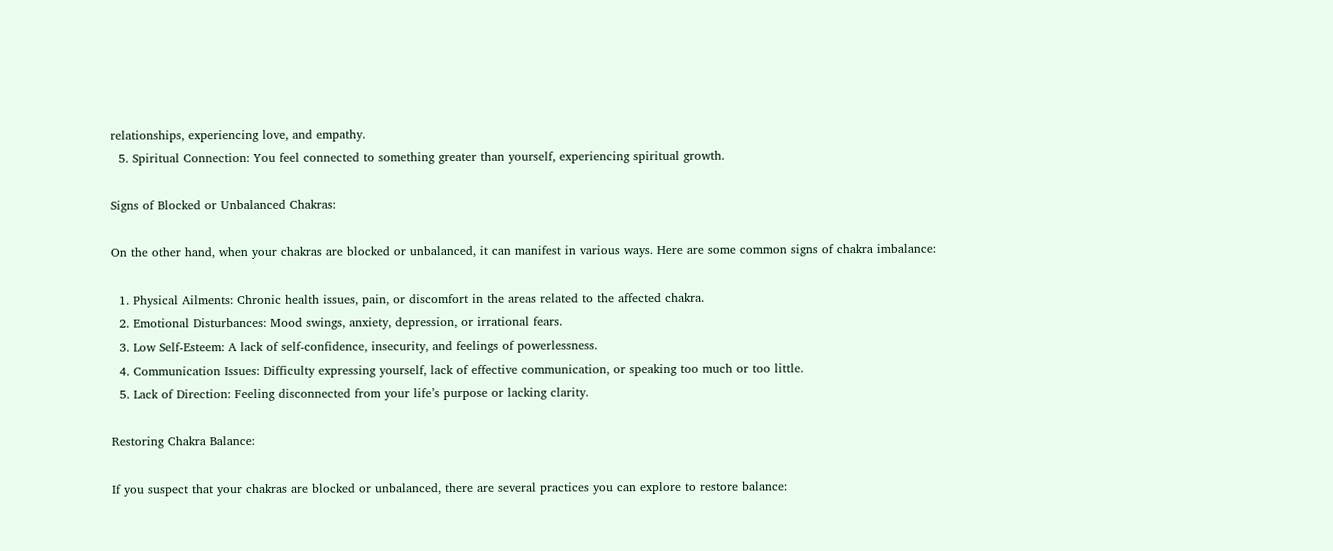relationships, experiencing love, and empathy.
  5. Spiritual Connection: You feel connected to something greater than yourself, experiencing spiritual growth.

Signs of Blocked or Unbalanced Chakras:

On the other hand, when your chakras are blocked or unbalanced, it can manifest in various ways. Here are some common signs of chakra imbalance:

  1. Physical Ailments: Chronic health issues, pain, or discomfort in the areas related to the affected chakra.
  2. Emotional Disturbances: Mood swings, anxiety, depression, or irrational fears.
  3. Low Self-Esteem: A lack of self-confidence, insecurity, and feelings of powerlessness.
  4. Communication Issues: Difficulty expressing yourself, lack of effective communication, or speaking too much or too little.
  5. Lack of Direction: Feeling disconnected from your life’s purpose or lacking clarity.

Restoring Chakra Balance:

If you suspect that your chakras are blocked or unbalanced, there are several practices you can explore to restore balance: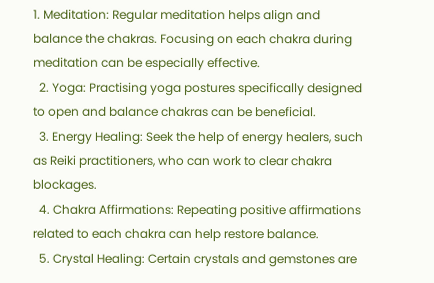1. Meditation: Regular meditation helps align and balance the chakras. Focusing on each chakra during meditation can be especially effective.
  2. Yoga: Practising yoga postures specifically designed to open and balance chakras can be beneficial.
  3. Energy Healing: Seek the help of energy healers, such as Reiki practitioners, who can work to clear chakra blockages.
  4. Chakra Affirmations: Repeating positive affirmations related to each chakra can help restore balance.
  5. Crystal Healing: Certain crystals and gemstones are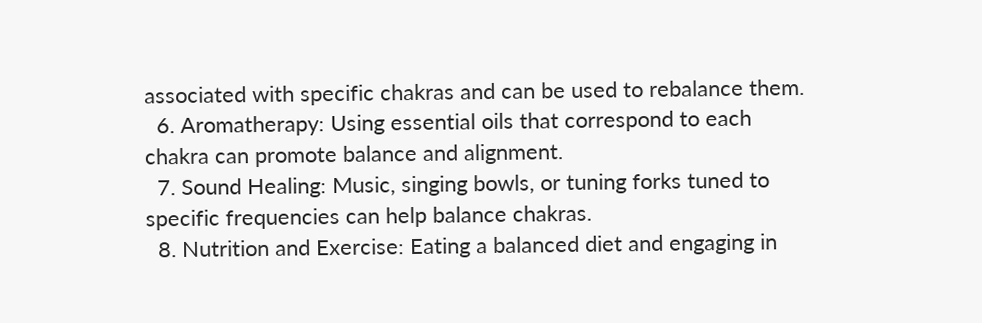associated with specific chakras and can be used to rebalance them.
  6. Aromatherapy: Using essential oils that correspond to each chakra can promote balance and alignment.
  7. Sound Healing: Music, singing bowls, or tuning forks tuned to specific frequencies can help balance chakras.
  8. Nutrition and Exercise: Eating a balanced diet and engaging in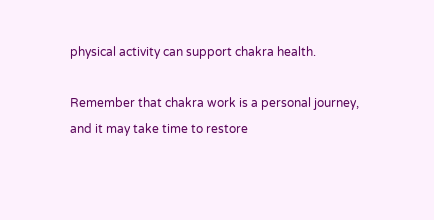physical activity can support chakra health.

Remember that chakra work is a personal journey, and it may take time to restore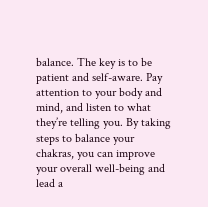balance. The key is to be patient and self-aware. Pay attention to your body and mind, and listen to what they’re telling you. By taking steps to balance your chakras, you can improve your overall well-being and lead a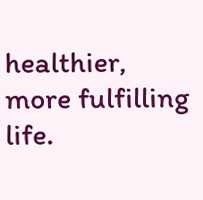healthier, more fulfilling life.